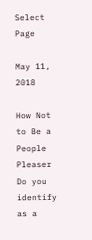Select Page

May 11, 2018

How Not to Be a People Pleaser
Do you identify as a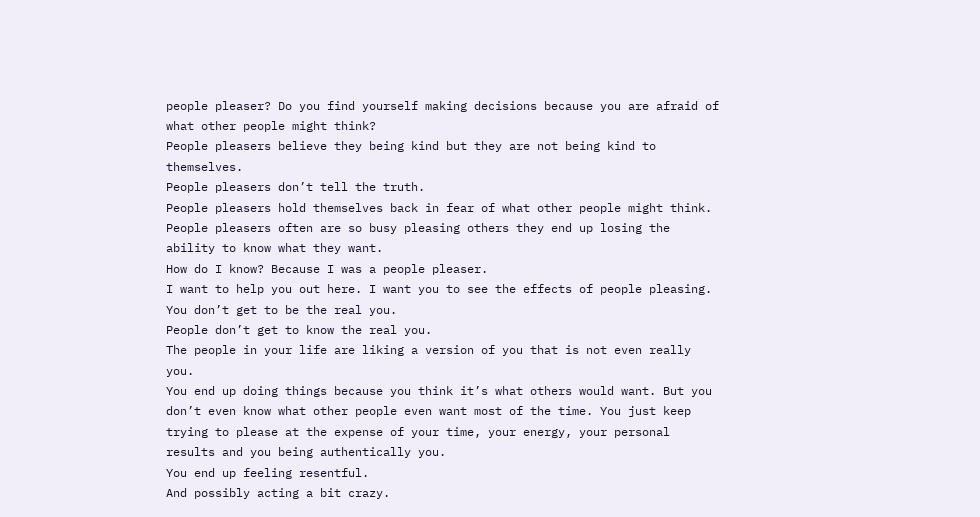people pleaser? Do you find yourself making decisions because you are afraid of what other people might think?
People pleasers believe they being kind but they are not being kind to themselves.
People pleasers don’t tell the truth.
People pleasers hold themselves back in fear of what other people might think.
People pleasers often are so busy pleasing others they end up losing the ability to know what they want.
How do I know? Because I was a people pleaser.
I want to help you out here. I want you to see the effects of people pleasing.
You don’t get to be the real you.
People don’t get to know the real you.
The people in your life are liking a version of you that is not even really you.
You end up doing things because you think it’s what others would want. But you don’t even know what other people even want most of the time. You just keep trying to please at the expense of your time, your energy, your personal results and you being authentically you.
You end up feeling resentful.
And possibly acting a bit crazy.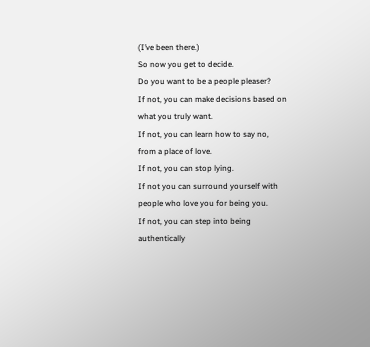(I’ve been there.)
So now you get to decide.
Do you want to be a people pleaser?
If not, you can make decisions based on what you truly want.
If not, you can learn how to say no, from a place of love.
If not, you can stop lying.
If not you can surround yourself with people who love you for being you.
If not, you can step into being authentically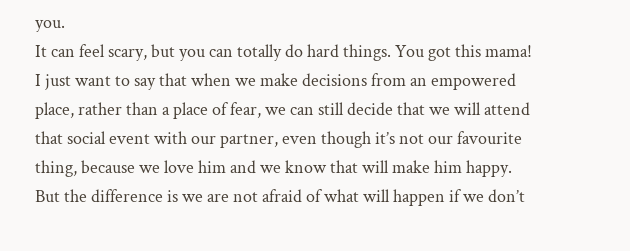you.
It can feel scary, but you can totally do hard things. You got this mama!
I just want to say that when we make decisions from an empowered place, rather than a place of fear, we can still decide that we will attend that social event with our partner, even though it’s not our favourite thing, because we love him and we know that will make him happy. But the difference is we are not afraid of what will happen if we don’t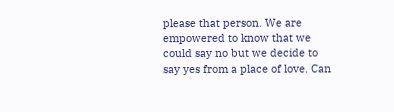please that person. We are empowered to know that we could say no but we decide to say yes from a place of love. Can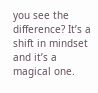you see the difference? It’s a shift in mindset and it’s a magical one.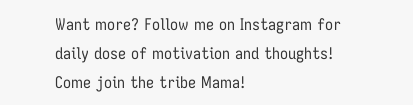Want more? Follow me on Instagram for daily dose of motivation and thoughts! Come join the tribe Mama!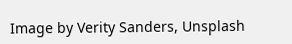Image by Verity Sanders, Unsplash